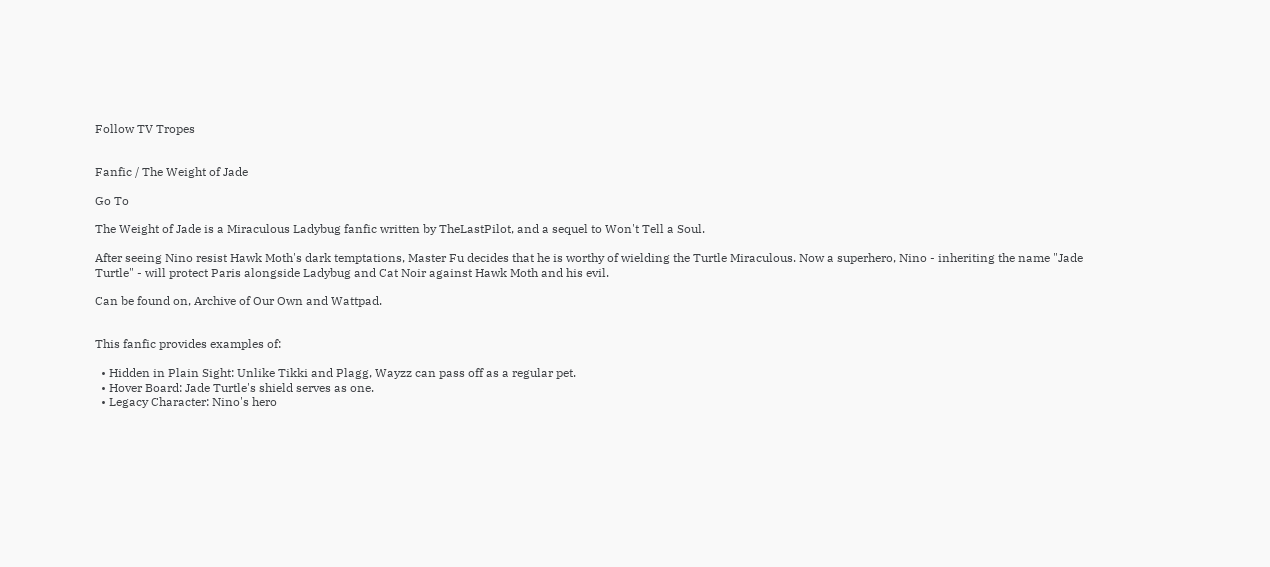Follow TV Tropes


Fanfic / The Weight of Jade

Go To

The Weight of Jade is a Miraculous Ladybug fanfic written by TheLastPilot, and a sequel to Won't Tell a Soul.

After seeing Nino resist Hawk Moth's dark temptations, Master Fu decides that he is worthy of wielding the Turtle Miraculous. Now a superhero, Nino - inheriting the name "Jade Turtle" - will protect Paris alongside Ladybug and Cat Noir against Hawk Moth and his evil.

Can be found on, Archive of Our Own and Wattpad.


This fanfic provides examples of:

  • Hidden in Plain Sight: Unlike Tikki and Plagg, Wayzz can pass off as a regular pet.
  • Hover Board: Jade Turtle's shield serves as one.
  • Legacy Character: Nino's hero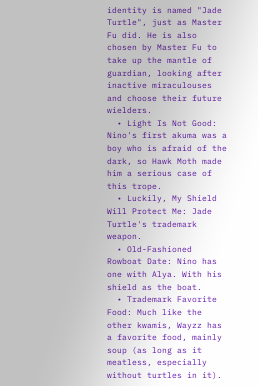identity is named "Jade Turtle", just as Master Fu did. He is also chosen by Master Fu to take up the mantle of guardian, looking after inactive miraculouses and choose their future wielders.
  • Light Is Not Good: Nino's first akuma was a boy who is afraid of the dark, so Hawk Moth made him a serious case of this trope.
  • Luckily, My Shield Will Protect Me: Jade Turtle's trademark weapon.
  • Old-Fashioned Rowboat Date: Nino has one with Alya. With his shield as the boat.
  • Trademark Favorite Food: Much like the other kwamis, Wayzz has a favorite food, mainly soup (as long as it meatless, especially without turtles in it).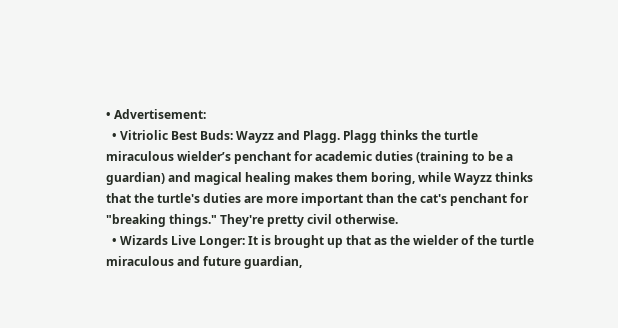• Advertisement:
  • Vitriolic Best Buds: Wayzz and Plagg. Plagg thinks the turtle miraculous wielder’s penchant for academic duties (training to be a guardian) and magical healing makes them boring, while Wayzz thinks that the turtle's duties are more important than the cat's penchant for "breaking things." They're pretty civil otherwise.
  • Wizards Live Longer: It is brought up that as the wielder of the turtle miraculous and future guardian,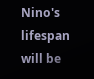Nino's lifespan will be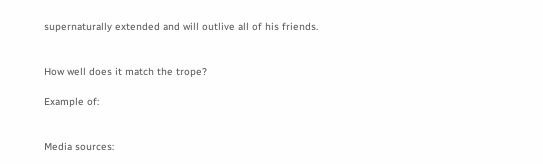supernaturally extended and will outlive all of his friends.


How well does it match the trope?

Example of:


Media sources: